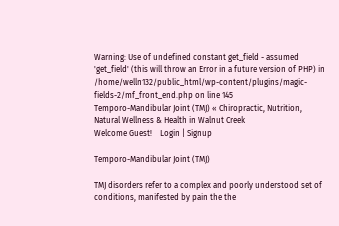Warning: Use of undefined constant get_field - assumed 'get_field' (this will throw an Error in a future version of PHP) in /home/welln132/public_html/wp-content/plugins/magic-fields-2/mf_front_end.php on line 145
Temporo-Mandibular Joint (TMJ) « Chiropractic, Nutrition, Natural Wellness & Health in Walnut Creek
Welcome Guest!    Login | Signup

Temporo-Mandibular Joint (TMJ)

TMJ disorders refer to a complex and poorly understood set of conditions, manifested by pain the the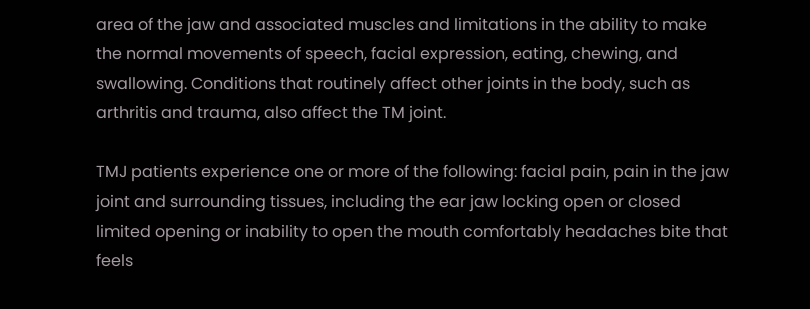area of the jaw and associated muscles and limitations in the ability to make the normal movements of speech, facial expression, eating, chewing, and swallowing. Conditions that routinely affect other joints in the body, such as arthritis and trauma, also affect the TM joint.

TMJ patients experience one or more of the following: facial pain, pain in the jaw joint and surrounding tissues, including the ear jaw locking open or closed limited opening or inability to open the mouth comfortably headaches bite that feels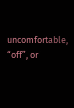uncomfortable, “off”, or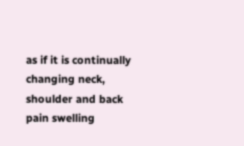as if it is continually changing neck, shoulder and back pain swelling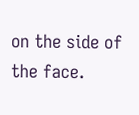on the side of the face.